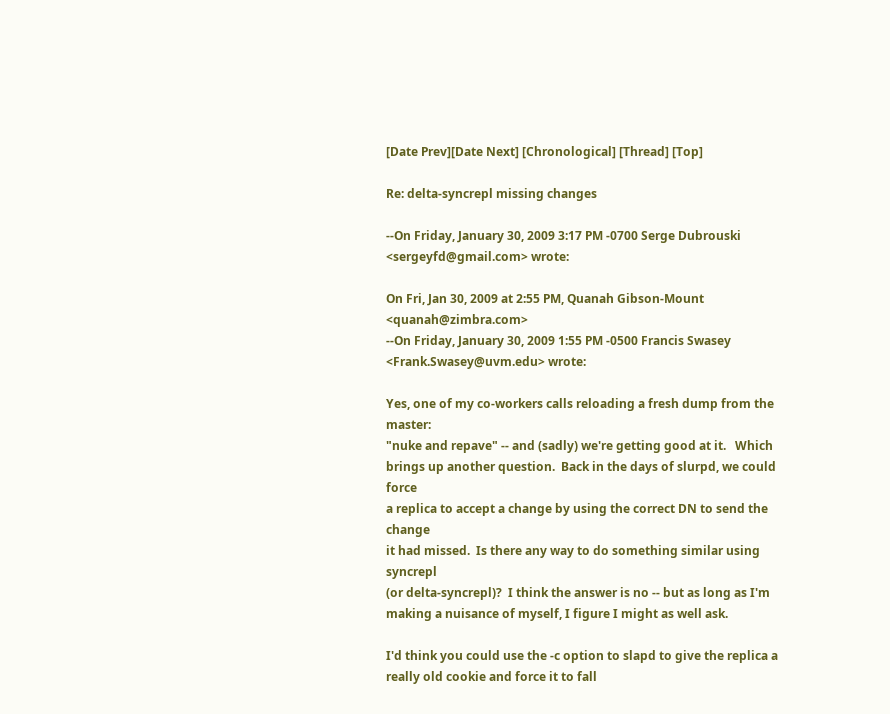[Date Prev][Date Next] [Chronological] [Thread] [Top]

Re: delta-syncrepl missing changes

--On Friday, January 30, 2009 3:17 PM -0700 Serge Dubrouski <sergeyfd@gmail.com> wrote:

On Fri, Jan 30, 2009 at 2:55 PM, Quanah Gibson-Mount <quanah@zimbra.com>
--On Friday, January 30, 2009 1:55 PM -0500 Francis Swasey
<Frank.Swasey@uvm.edu> wrote:

Yes, one of my co-workers calls reloading a fresh dump from the master:
"nuke and repave" -- and (sadly) we're getting good at it.   Which
brings up another question.  Back in the days of slurpd, we could force
a replica to accept a change by using the correct DN to send the change
it had missed.  Is there any way to do something similar using syncrepl
(or delta-syncrepl)?  I think the answer is no -- but as long as I'm
making a nuisance of myself, I figure I might as well ask.

I'd think you could use the -c option to slapd to give the replica a really old cookie and force it to fall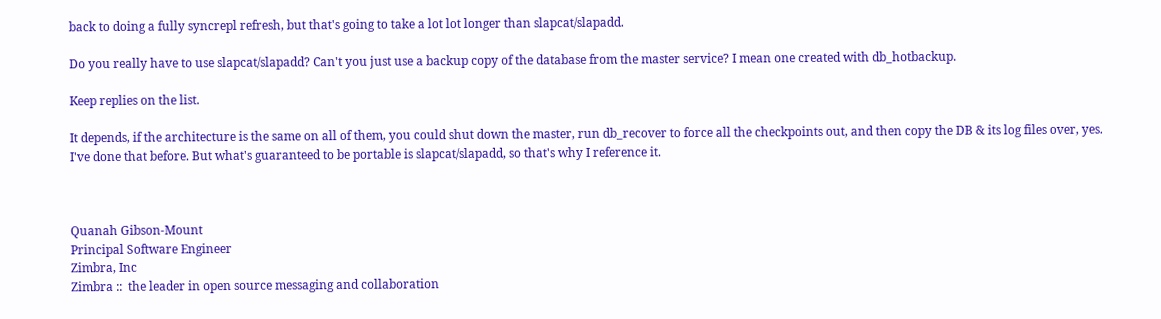back to doing a fully syncrepl refresh, but that's going to take a lot lot longer than slapcat/slapadd.

Do you really have to use slapcat/slapadd? Can't you just use a backup copy of the database from the master service? I mean one created with db_hotbackup.

Keep replies on the list.

It depends, if the architecture is the same on all of them, you could shut down the master, run db_recover to force all the checkpoints out, and then copy the DB & its log files over, yes. I've done that before. But what's guaranteed to be portable is slapcat/slapadd, so that's why I reference it.



Quanah Gibson-Mount
Principal Software Engineer
Zimbra, Inc
Zimbra ::  the leader in open source messaging and collaboration